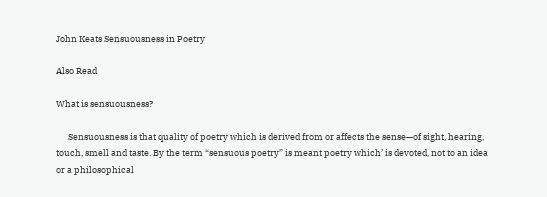John Keats Sensuousness in Poetry

Also Read

What is sensuousness?

      Sensuousness is that quality of poetry which is derived from or affects the sense—of sight, hearing, touch, smell and taste. By the term “sensuous poetry” is meant poetry which’ is devoted, not to an idea or a philosophical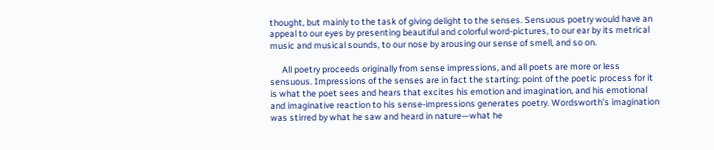thought, but mainly to the task of giving delight to the senses. Sensuous poetry would have an appeal to our eyes by presenting beautiful and colorful word-pictures, to our ear by its metrical music and musical sounds, to our nose by arousing our sense of smell, and so on.

      All poetry proceeds originally from sense impressions, and all poets are more or less sensuous. Impressions of the senses are in fact the starting: point of the poetic process for it is what the poet sees and hears that excites his emotion and imagination, and his emotional and imaginative reaction to his sense-impressions generates poetry. Wordsworth’s imagination was stirred by what he saw and heard in nature—what he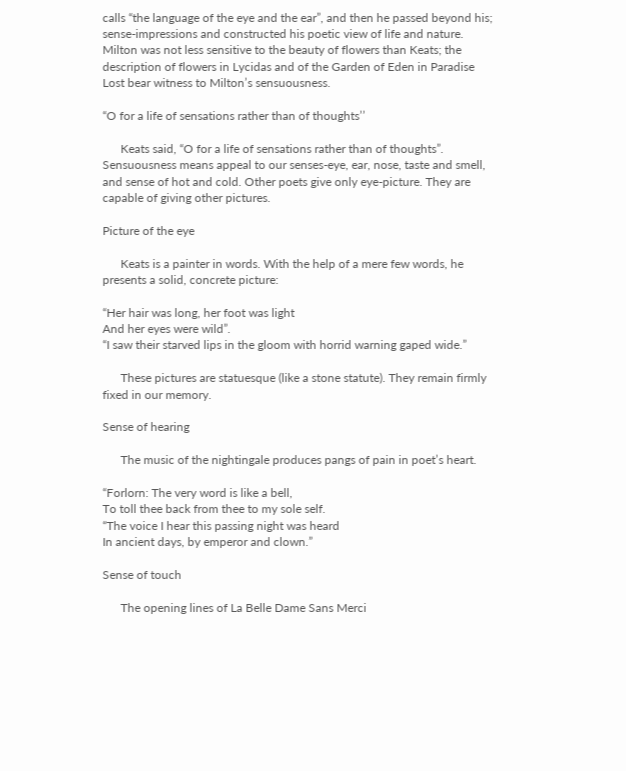calls “the language of the eye and the ear”, and then he passed beyond his; sense-impressions and constructed his poetic view of life and nature. Milton was not less sensitive to the beauty of flowers than Keats; the description of flowers in Lycidas and of the Garden of Eden in Paradise Lost bear witness to Milton’s sensuousness.

“O for a life of sensations rather than of thoughts’’

      Keats said, “O for a life of sensations rather than of thoughts”. Sensuousness means appeal to our senses-eye, ear, nose, taste and smell, and sense of hot and cold. Other poets give only eye-picture. They are capable of giving other pictures.

Picture of the eye

      Keats is a painter in words. With the help of a mere few words, he presents a solid, concrete picture:

“Her hair was long, her foot was light
And her eyes were wild”.
“I saw their starved lips in the gloom with horrid warning gaped wide.”

      These pictures are statuesque (like a stone statute). They remain firmly fixed in our memory.

Sense of hearing

      The music of the nightingale produces pangs of pain in poet’s heart.

“Forlorn: The very word is like a bell,
To toll thee back from thee to my sole self.
“The voice I hear this passing night was heard
In ancient days, by emperor and clown.”

Sense of touch

      The opening lines of La Belle Dame Sans Merci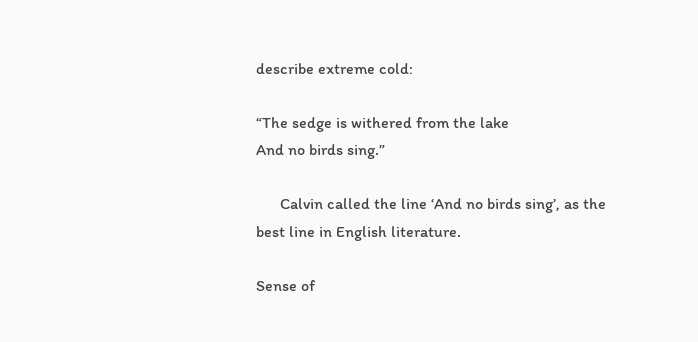describe extreme cold:

“The sedge is withered from the lake
And no birds sing.”

      Calvin called the line ‘And no birds sing’, as the best line in English literature.

Sense of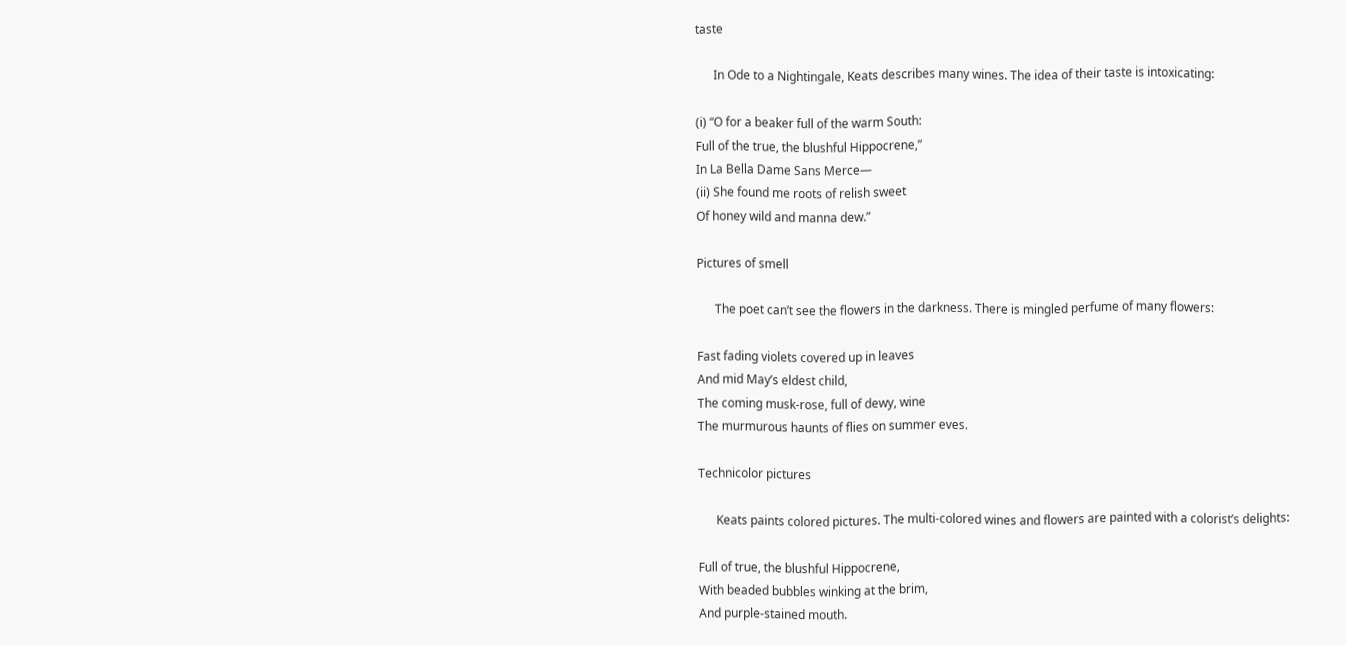taste

      In Ode to a Nightingale, Keats describes many wines. The idea of their taste is intoxicating:

(i) “O for a beaker full of the warm South:
Full of the true, the blushful Hippocrene,”
In La Bella Dame Sans Merce—
(ii) She found me roots of relish sweet
Of honey wild and manna dew.”

Pictures of smell

      The poet can’t see the flowers in the darkness. There is mingled perfume of many flowers:

Fast fading violets covered up in leaves
And mid May’s eldest child,
The coming musk-rose, full of dewy, wine
The murmurous haunts of flies on summer eves.

Technicolor pictures

      Keats paints colored pictures. The multi-colored wines and flowers are painted with a colorist’s delights:

Full of true, the blushful Hippocrene,
With beaded bubbles winking at the brim,
And purple-stained mouth.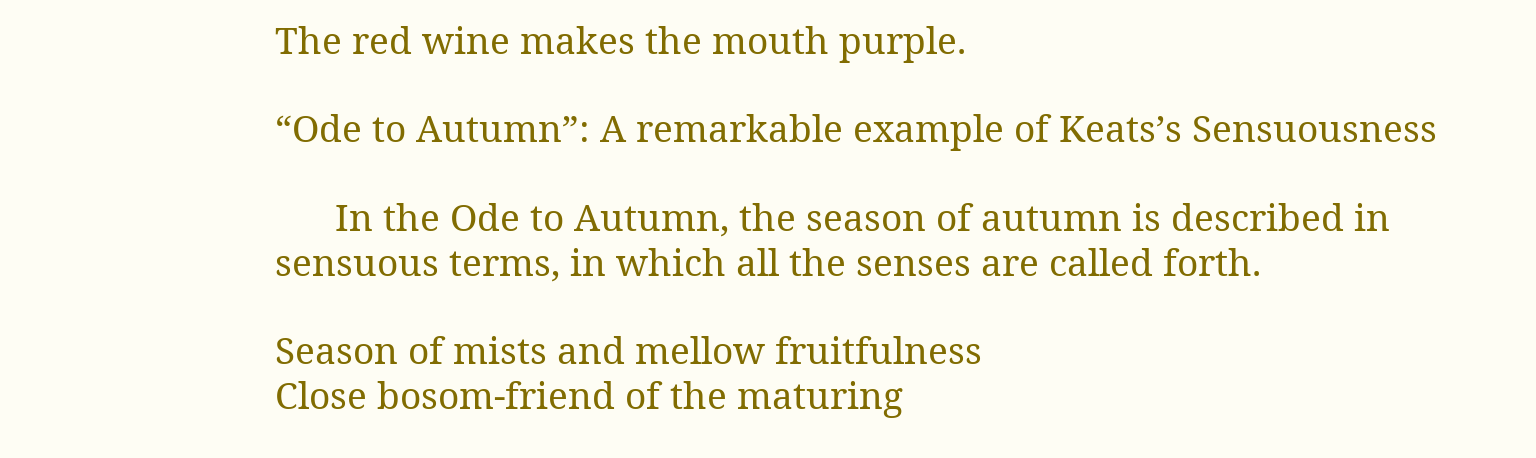The red wine makes the mouth purple.

“Ode to Autumn”: A remarkable example of Keats’s Sensuousness

      In the Ode to Autumn, the season of autumn is described in sensuous terms, in which all the senses are called forth.

Season of mists and mellow fruitfulness
Close bosom-friend of the maturing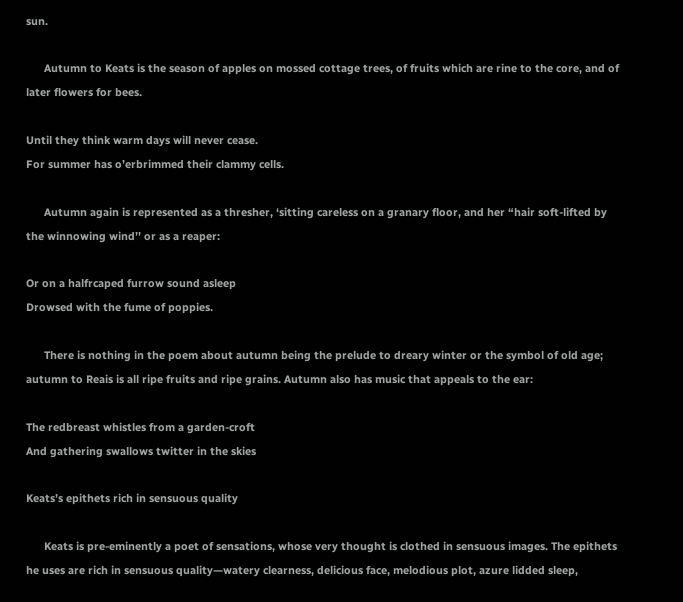sun.

      Autumn to Keats is the season of apples on mossed cottage trees, of fruits which are rine to the core, and of later flowers for bees.

Until they think warm days will never cease.
For summer has o’erbrimmed their clammy cells.

      Autumn again is represented as a thresher, ‘sitting careless on a granary floor, and her “hair soft-lifted by the winnowing wind’’ or as a reaper:

Or on a halfrcaped furrow sound asleep
Drowsed with the fume of poppies.

      There is nothing in the poem about autumn being the prelude to dreary winter or the symbol of old age; autumn to Reais is all ripe fruits and ripe grains. Autumn also has music that appeals to the ear:

The redbreast whistles from a garden-croft
And gathering swallows twitter in the skies

Keats’s epithets rich in sensuous quality

      Keats is pre-eminently a poet of sensations, whose very thought is clothed in sensuous images. The epithets he uses are rich in sensuous quality—watery clearness, delicious face, melodious plot, azure lidded sleep,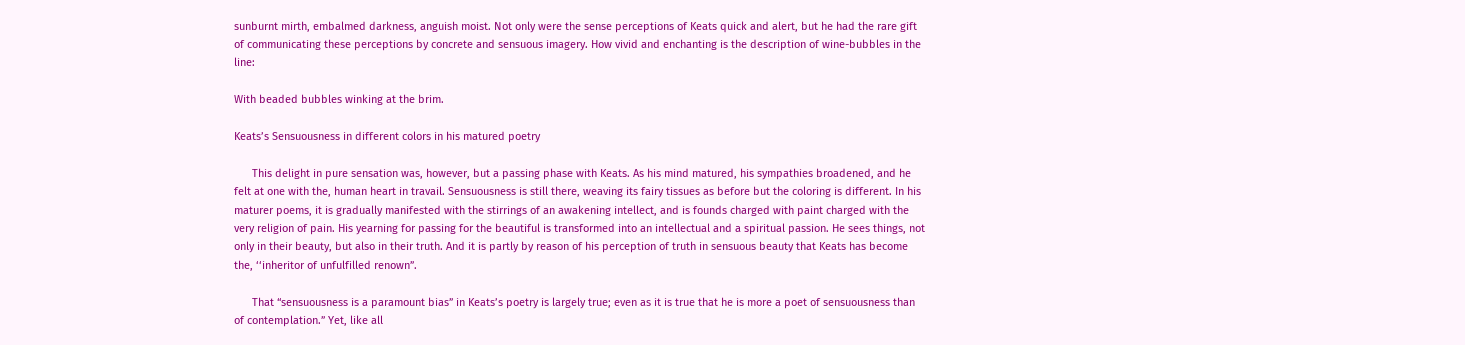sunburnt mirth, embalmed darkness, anguish moist. Not only were the sense perceptions of Keats quick and alert, but he had the rare gift of communicating these perceptions by concrete and sensuous imagery. How vivid and enchanting is the description of wine-bubbles in the line:

With beaded bubbles winking at the brim.

Keats’s Sensuousness in different colors in his matured poetry

      This delight in pure sensation was, however, but a passing phase with Keats. As his mind matured, his sympathies broadened, and he felt at one with the, human heart in travail. Sensuousness is still there, weaving its fairy tissues as before but the coloring is different. In his maturer poems, it is gradually manifested with the stirrings of an awakening intellect, and is founds charged with paint charged with the very religion of pain. His yearning for passing for the beautiful is transformed into an intellectual and a spiritual passion. He sees things, not only in their beauty, but also in their truth. And it is partly by reason of his perception of truth in sensuous beauty that Keats has become the, ‘‘inheritor of unfulfilled renown”.

      That “sensuousness is a paramount bias” in Keats’s poetry is largely true; even as it is true that he is more a poet of sensuousness than of contemplation.” Yet, like all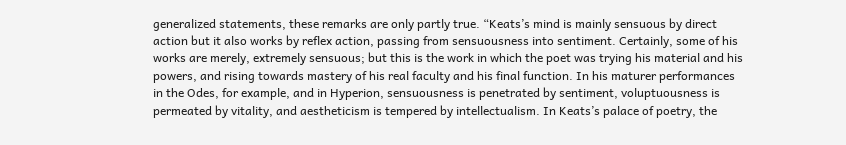generalized statements, these remarks are only partly true. “Keats’s mind is mainly sensuous by direct action but it also works by reflex action, passing from sensuousness into sentiment. Certainly, some of his works are merely, extremely sensuous; but this is the work in which the poet was trying his material and his powers, and rising towards mastery of his real faculty and his final function. In his maturer performances in the Odes, for example, and in Hyperion, sensuousness is penetrated by sentiment, voluptuousness is permeated by vitality, and aestheticism is tempered by intellectualism. In Keats’s palace of poetry, the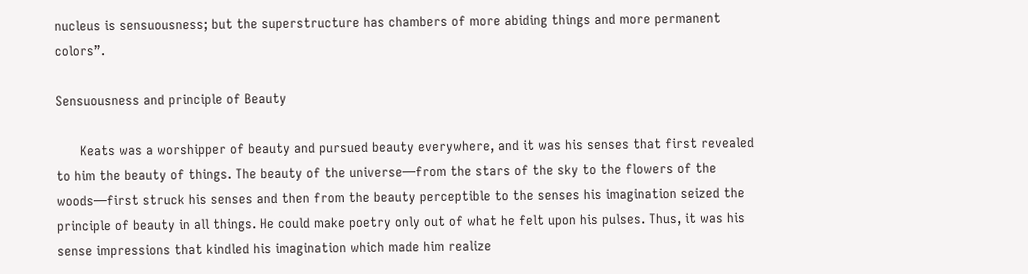nucleus is sensuousness; but the superstructure has chambers of more abiding things and more permanent colors”.

Sensuousness and principle of Beauty

      Keats was a worshipper of beauty and pursued beauty everywhere, and it was his senses that first revealed to him the beauty of things. The beauty of the universe—from the stars of the sky to the flowers of the woods—first struck his senses and then from the beauty perceptible to the senses his imagination seized the principle of beauty in all things. He could make poetry only out of what he felt upon his pulses. Thus, it was his sense impressions that kindled his imagination which made him realize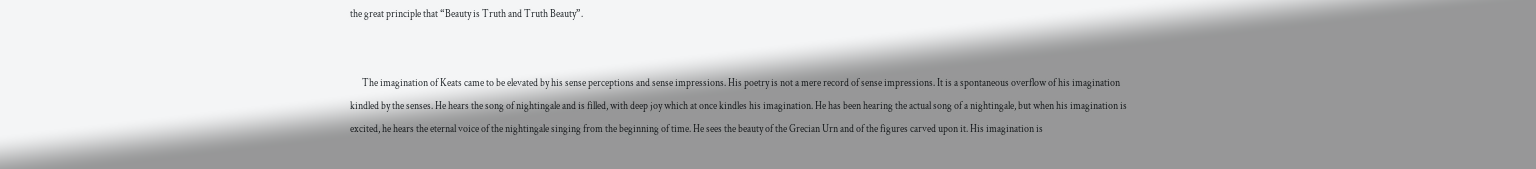the great principle that “Beauty is Truth and Truth Beauty”.


      The imagination of Keats came to be elevated by his sense perceptions and sense impressions. His poetry is not a mere record of sense impressions. It is a spontaneous overflow of his imagination kindled by the senses. He hears the song of nightingale and is filled, with deep joy which at once kindles his imagination. He has been hearing the actual song of a nightingale, but when his imagination is excited, he hears the eternal voice of the nightingale singing from the beginning of time. He sees the beauty of the Grecian Urn and of the figures carved upon it. His imagination is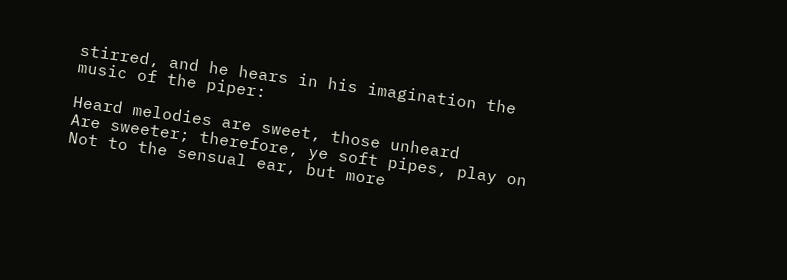stirred, and he hears in his imagination the music of the piper:

Heard melodies are sweet, those unheard
Are sweeter; therefore, ye soft pipes, play on
Not to the sensual ear, but more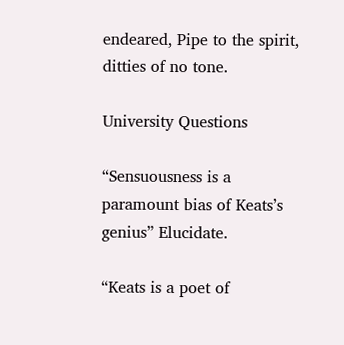endeared, Pipe to the spirit, ditties of no tone.

University Questions

“Sensuousness is a paramount bias of Keats’s genius” Elucidate.

“Keats is a poet of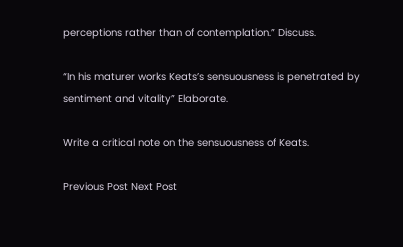perceptions rather than of contemplation.” Discuss.

“In his maturer works Keats’s sensuousness is penetrated by sentiment and vitality” Elaborate.

Write a critical note on the sensuousness of Keats.

Previous Post Next Post